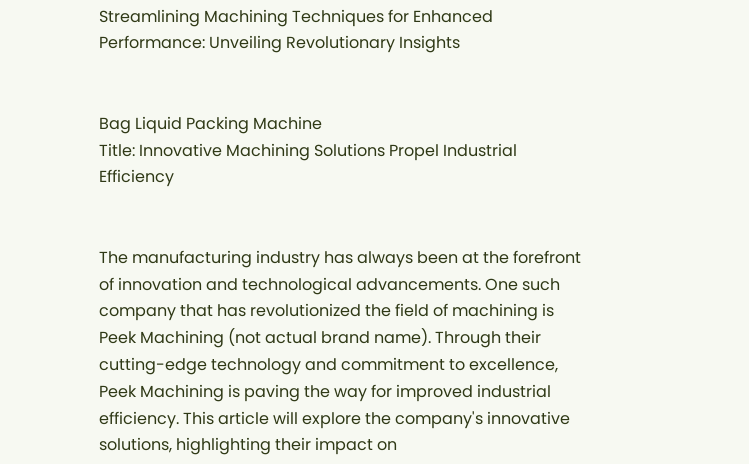Streamlining Machining Techniques for Enhanced Performance: Unveiling Revolutionary Insights


Bag Liquid Packing Machine
Title: Innovative Machining Solutions Propel Industrial Efficiency


The manufacturing industry has always been at the forefront of innovation and technological advancements. One such company that has revolutionized the field of machining is Peek Machining (not actual brand name). Through their cutting-edge technology and commitment to excellence, Peek Machining is paving the way for improved industrial efficiency. This article will explore the company's innovative solutions, highlighting their impact on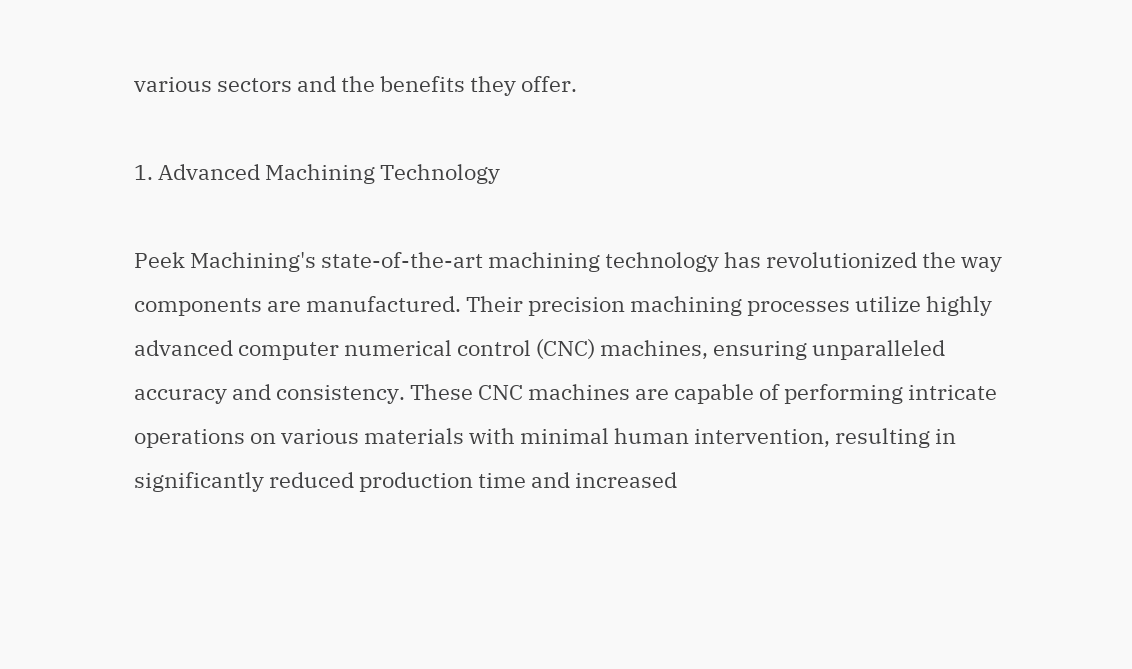various sectors and the benefits they offer.

1. Advanced Machining Technology

Peek Machining's state-of-the-art machining technology has revolutionized the way components are manufactured. Their precision machining processes utilize highly advanced computer numerical control (CNC) machines, ensuring unparalleled accuracy and consistency. These CNC machines are capable of performing intricate operations on various materials with minimal human intervention, resulting in significantly reduced production time and increased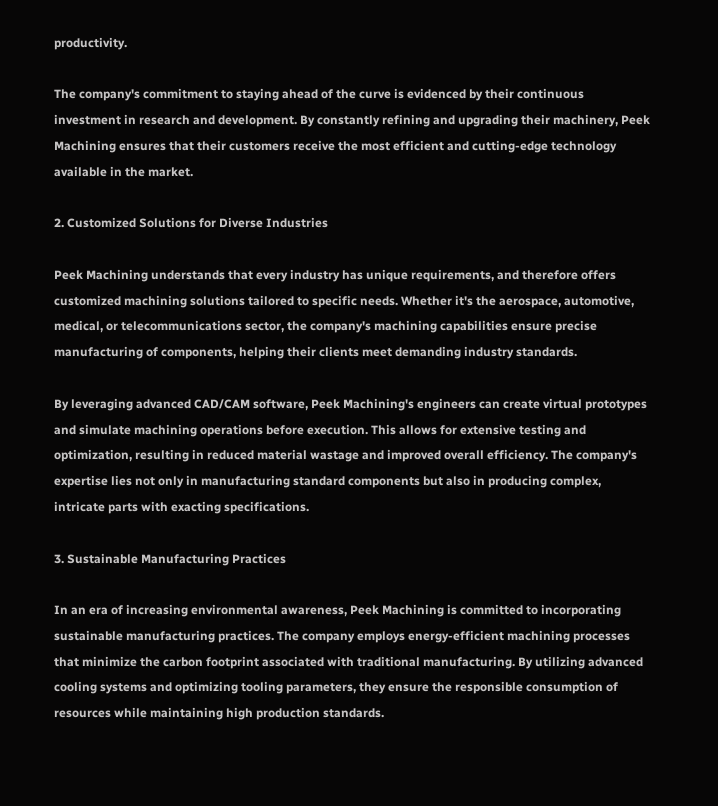productivity.

The company's commitment to staying ahead of the curve is evidenced by their continuous investment in research and development. By constantly refining and upgrading their machinery, Peek Machining ensures that their customers receive the most efficient and cutting-edge technology available in the market.

2. Customized Solutions for Diverse Industries

Peek Machining understands that every industry has unique requirements, and therefore offers customized machining solutions tailored to specific needs. Whether it's the aerospace, automotive, medical, or telecommunications sector, the company's machining capabilities ensure precise manufacturing of components, helping their clients meet demanding industry standards.

By leveraging advanced CAD/CAM software, Peek Machining's engineers can create virtual prototypes and simulate machining operations before execution. This allows for extensive testing and optimization, resulting in reduced material wastage and improved overall efficiency. The company's expertise lies not only in manufacturing standard components but also in producing complex, intricate parts with exacting specifications.

3. Sustainable Manufacturing Practices

In an era of increasing environmental awareness, Peek Machining is committed to incorporating sustainable manufacturing practices. The company employs energy-efficient machining processes that minimize the carbon footprint associated with traditional manufacturing. By utilizing advanced cooling systems and optimizing tooling parameters, they ensure the responsible consumption of resources while maintaining high production standards.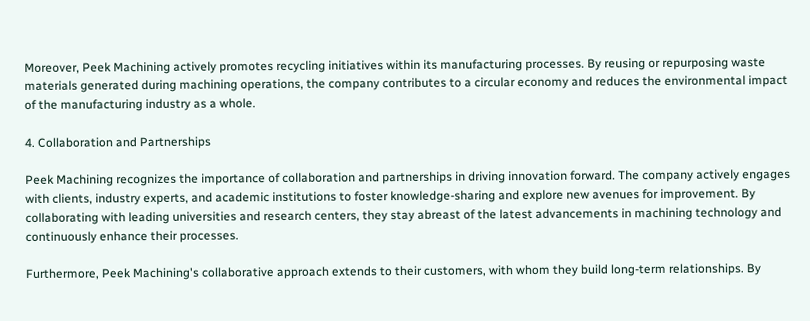Moreover, Peek Machining actively promotes recycling initiatives within its manufacturing processes. By reusing or repurposing waste materials generated during machining operations, the company contributes to a circular economy and reduces the environmental impact of the manufacturing industry as a whole.

4. Collaboration and Partnerships

Peek Machining recognizes the importance of collaboration and partnerships in driving innovation forward. The company actively engages with clients, industry experts, and academic institutions to foster knowledge-sharing and explore new avenues for improvement. By collaborating with leading universities and research centers, they stay abreast of the latest advancements in machining technology and continuously enhance their processes.

Furthermore, Peek Machining's collaborative approach extends to their customers, with whom they build long-term relationships. By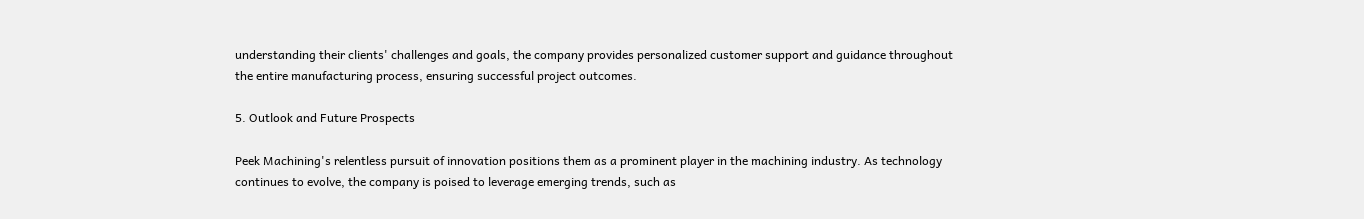understanding their clients' challenges and goals, the company provides personalized customer support and guidance throughout the entire manufacturing process, ensuring successful project outcomes.

5. Outlook and Future Prospects

Peek Machining's relentless pursuit of innovation positions them as a prominent player in the machining industry. As technology continues to evolve, the company is poised to leverage emerging trends, such as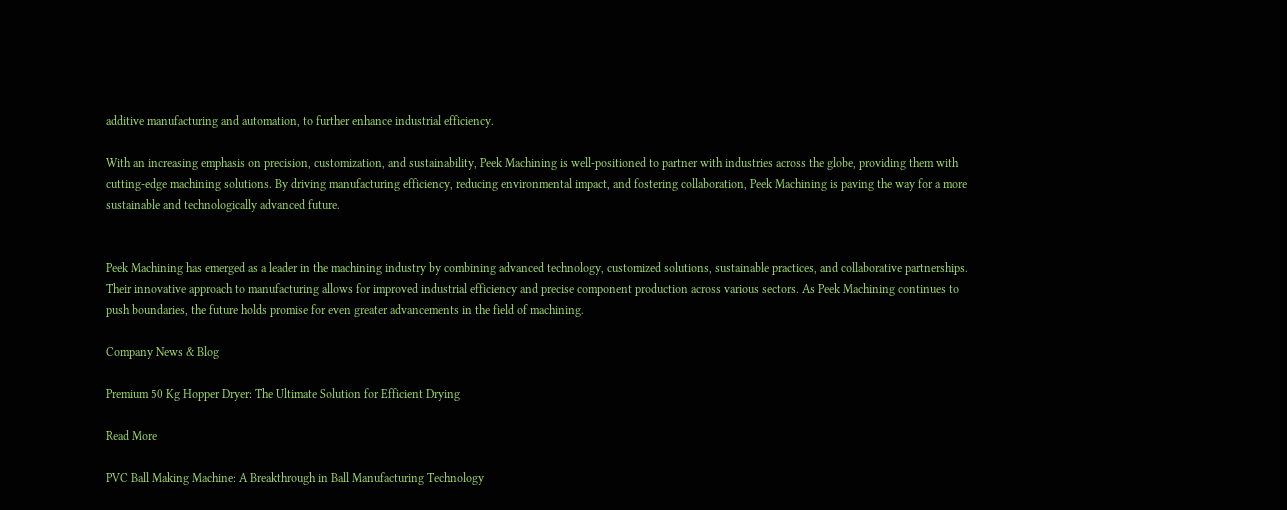additive manufacturing and automation, to further enhance industrial efficiency.

With an increasing emphasis on precision, customization, and sustainability, Peek Machining is well-positioned to partner with industries across the globe, providing them with cutting-edge machining solutions. By driving manufacturing efficiency, reducing environmental impact, and fostering collaboration, Peek Machining is paving the way for a more sustainable and technologically advanced future.


Peek Machining has emerged as a leader in the machining industry by combining advanced technology, customized solutions, sustainable practices, and collaborative partnerships. Their innovative approach to manufacturing allows for improved industrial efficiency and precise component production across various sectors. As Peek Machining continues to push boundaries, the future holds promise for even greater advancements in the field of machining.

Company News & Blog

Premium 50 Kg Hopper Dryer: The Ultimate Solution for Efficient Drying

Read More

PVC Ball Making Machine: A Breakthrough in Ball Manufacturing Technology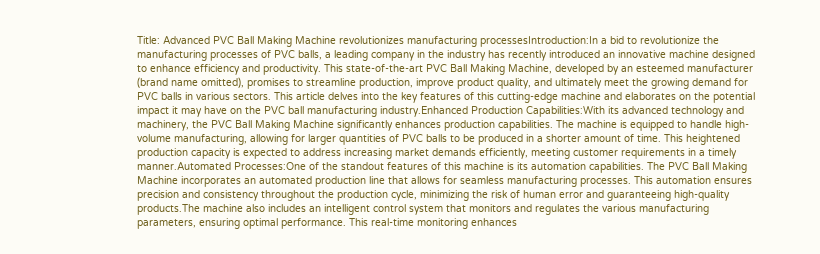Title: Advanced PVC Ball Making Machine revolutionizes manufacturing processesIntroduction:In a bid to revolutionize the manufacturing processes of PVC balls, a leading company in the industry has recently introduced an innovative machine designed to enhance efficiency and productivity. This state-of-the-art PVC Ball Making Machine, developed by an esteemed manufacturer (brand name omitted), promises to streamline production, improve product quality, and ultimately meet the growing demand for PVC balls in various sectors. This article delves into the key features of this cutting-edge machine and elaborates on the potential impact it may have on the PVC ball manufacturing industry.Enhanced Production Capabilities:With its advanced technology and machinery, the PVC Ball Making Machine significantly enhances production capabilities. The machine is equipped to handle high-volume manufacturing, allowing for larger quantities of PVC balls to be produced in a shorter amount of time. This heightened production capacity is expected to address increasing market demands efficiently, meeting customer requirements in a timely manner.Automated Processes:One of the standout features of this machine is its automation capabilities. The PVC Ball Making Machine incorporates an automated production line that allows for seamless manufacturing processes. This automation ensures precision and consistency throughout the production cycle, minimizing the risk of human error and guaranteeing high-quality products.The machine also includes an intelligent control system that monitors and regulates the various manufacturing parameters, ensuring optimal performance. This real-time monitoring enhances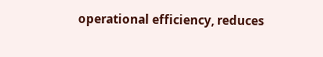operational efficiency, reduces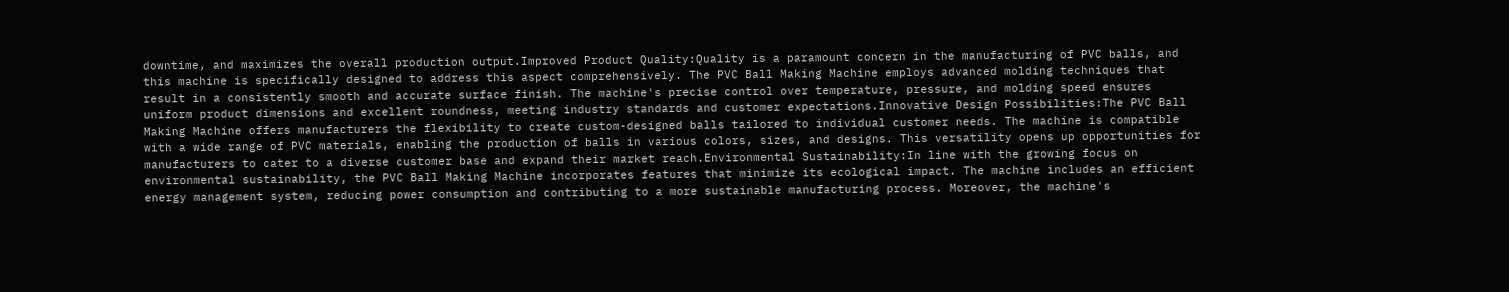downtime, and maximizes the overall production output.Improved Product Quality:Quality is a paramount concern in the manufacturing of PVC balls, and this machine is specifically designed to address this aspect comprehensively. The PVC Ball Making Machine employs advanced molding techniques that result in a consistently smooth and accurate surface finish. The machine's precise control over temperature, pressure, and molding speed ensures uniform product dimensions and excellent roundness, meeting industry standards and customer expectations.Innovative Design Possibilities:The PVC Ball Making Machine offers manufacturers the flexibility to create custom-designed balls tailored to individual customer needs. The machine is compatible with a wide range of PVC materials, enabling the production of balls in various colors, sizes, and designs. This versatility opens up opportunities for manufacturers to cater to a diverse customer base and expand their market reach.Environmental Sustainability:In line with the growing focus on environmental sustainability, the PVC Ball Making Machine incorporates features that minimize its ecological impact. The machine includes an efficient energy management system, reducing power consumption and contributing to a more sustainable manufacturing process. Moreover, the machine's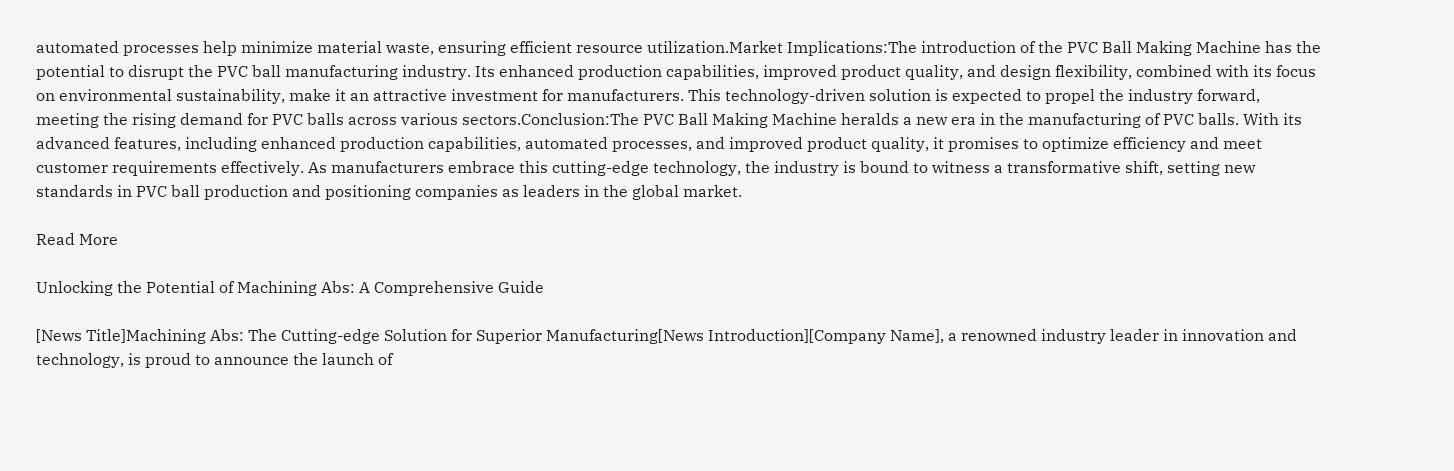automated processes help minimize material waste, ensuring efficient resource utilization.Market Implications:The introduction of the PVC Ball Making Machine has the potential to disrupt the PVC ball manufacturing industry. Its enhanced production capabilities, improved product quality, and design flexibility, combined with its focus on environmental sustainability, make it an attractive investment for manufacturers. This technology-driven solution is expected to propel the industry forward, meeting the rising demand for PVC balls across various sectors.Conclusion:The PVC Ball Making Machine heralds a new era in the manufacturing of PVC balls. With its advanced features, including enhanced production capabilities, automated processes, and improved product quality, it promises to optimize efficiency and meet customer requirements effectively. As manufacturers embrace this cutting-edge technology, the industry is bound to witness a transformative shift, setting new standards in PVC ball production and positioning companies as leaders in the global market.

Read More

Unlocking the Potential of Machining Abs: A Comprehensive Guide

[News Title]Machining Abs: The Cutting-edge Solution for Superior Manufacturing[News Introduction][Company Name], a renowned industry leader in innovation and technology, is proud to announce the launch of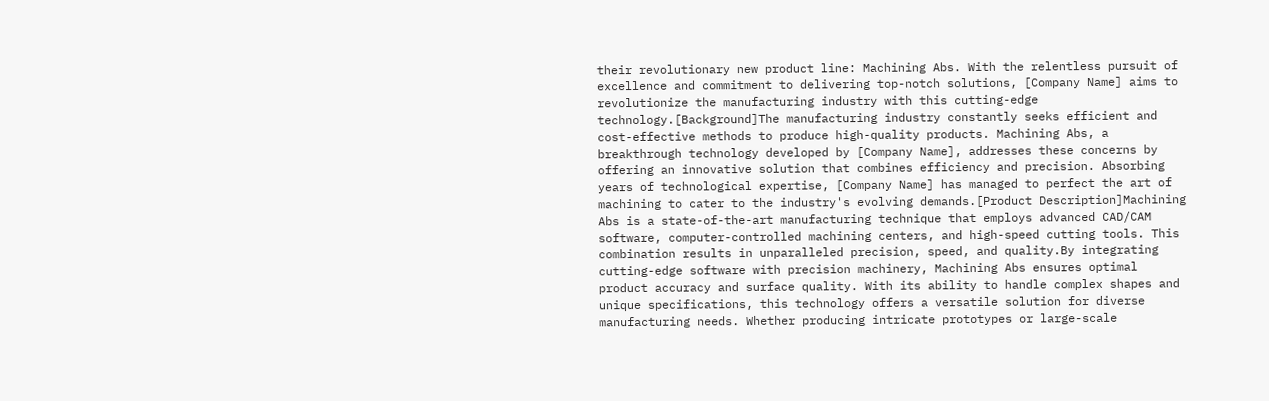their revolutionary new product line: Machining Abs. With the relentless pursuit of excellence and commitment to delivering top-notch solutions, [Company Name] aims to revolutionize the manufacturing industry with this cutting-edge technology.[Background]The manufacturing industry constantly seeks efficient and cost-effective methods to produce high-quality products. Machining Abs, a breakthrough technology developed by [Company Name], addresses these concerns by offering an innovative solution that combines efficiency and precision. Absorbing years of technological expertise, [Company Name] has managed to perfect the art of machining to cater to the industry's evolving demands.[Product Description]Machining Abs is a state-of-the-art manufacturing technique that employs advanced CAD/CAM software, computer-controlled machining centers, and high-speed cutting tools. This combination results in unparalleled precision, speed, and quality.By integrating cutting-edge software with precision machinery, Machining Abs ensures optimal product accuracy and surface quality. With its ability to handle complex shapes and unique specifications, this technology offers a versatile solution for diverse manufacturing needs. Whether producing intricate prototypes or large-scale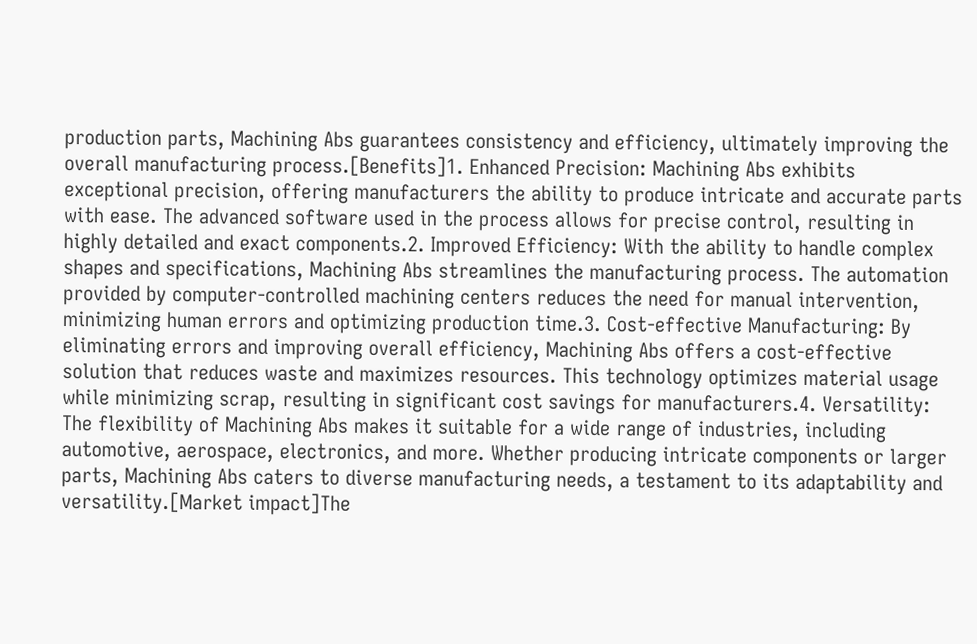production parts, Machining Abs guarantees consistency and efficiency, ultimately improving the overall manufacturing process.[Benefits]1. Enhanced Precision: Machining Abs exhibits exceptional precision, offering manufacturers the ability to produce intricate and accurate parts with ease. The advanced software used in the process allows for precise control, resulting in highly detailed and exact components.2. Improved Efficiency: With the ability to handle complex shapes and specifications, Machining Abs streamlines the manufacturing process. The automation provided by computer-controlled machining centers reduces the need for manual intervention, minimizing human errors and optimizing production time.3. Cost-effective Manufacturing: By eliminating errors and improving overall efficiency, Machining Abs offers a cost-effective solution that reduces waste and maximizes resources. This technology optimizes material usage while minimizing scrap, resulting in significant cost savings for manufacturers.4. Versatility: The flexibility of Machining Abs makes it suitable for a wide range of industries, including automotive, aerospace, electronics, and more. Whether producing intricate components or larger parts, Machining Abs caters to diverse manufacturing needs, a testament to its adaptability and versatility.[Market impact]The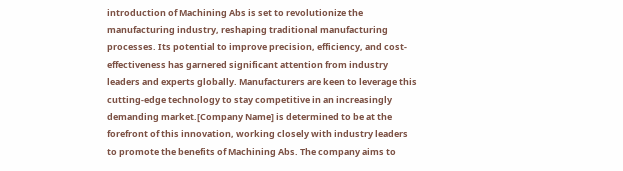introduction of Machining Abs is set to revolutionize the manufacturing industry, reshaping traditional manufacturing processes. Its potential to improve precision, efficiency, and cost-effectiveness has garnered significant attention from industry leaders and experts globally. Manufacturers are keen to leverage this cutting-edge technology to stay competitive in an increasingly demanding market.[Company Name] is determined to be at the forefront of this innovation, working closely with industry leaders to promote the benefits of Machining Abs. The company aims to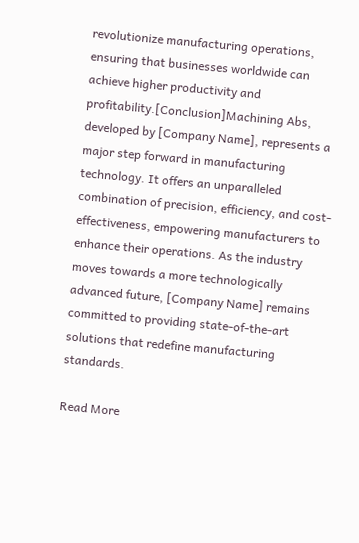revolutionize manufacturing operations, ensuring that businesses worldwide can achieve higher productivity and profitability.[Conclusion]Machining Abs, developed by [Company Name], represents a major step forward in manufacturing technology. It offers an unparalleled combination of precision, efficiency, and cost-effectiveness, empowering manufacturers to enhance their operations. As the industry moves towards a more technologically advanced future, [Company Name] remains committed to providing state-of-the-art solutions that redefine manufacturing standards.

Read More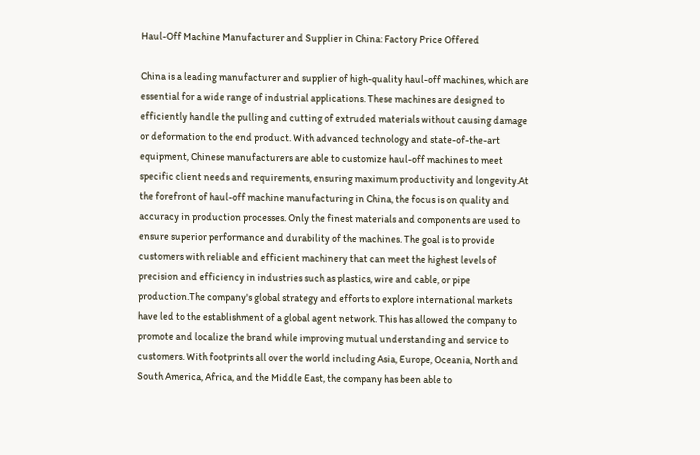Haul-Off Machine Manufacturer and Supplier in China: Factory Price Offered

China is a leading manufacturer and supplier of high-quality haul-off machines, which are essential for a wide range of industrial applications. These machines are designed to efficiently handle the pulling and cutting of extruded materials without causing damage or deformation to the end product. With advanced technology and state-of-the-art equipment, Chinese manufacturers are able to customize haul-off machines to meet specific client needs and requirements, ensuring maximum productivity and longevity.At the forefront of haul-off machine manufacturing in China, the focus is on quality and accuracy in production processes. Only the finest materials and components are used to ensure superior performance and durability of the machines. The goal is to provide customers with reliable and efficient machinery that can meet the highest levels of precision and efficiency in industries such as plastics, wire and cable, or pipe production.The company's global strategy and efforts to explore international markets have led to the establishment of a global agent network. This has allowed the company to promote and localize the brand while improving mutual understanding and service to customers. With footprints all over the world including Asia, Europe, Oceania, North and South America, Africa, and the Middle East, the company has been able to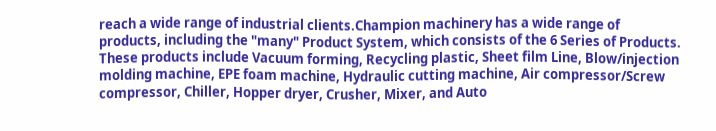reach a wide range of industrial clients.Champion machinery has a wide range of products, including the "many" Product System, which consists of the 6 Series of Products. These products include Vacuum forming, Recycling plastic, Sheet film Line, Blow/injection molding machine, EPE foam machine, Hydraulic cutting machine, Air compressor/Screw compressor, Chiller, Hopper dryer, Crusher, Mixer, and Auto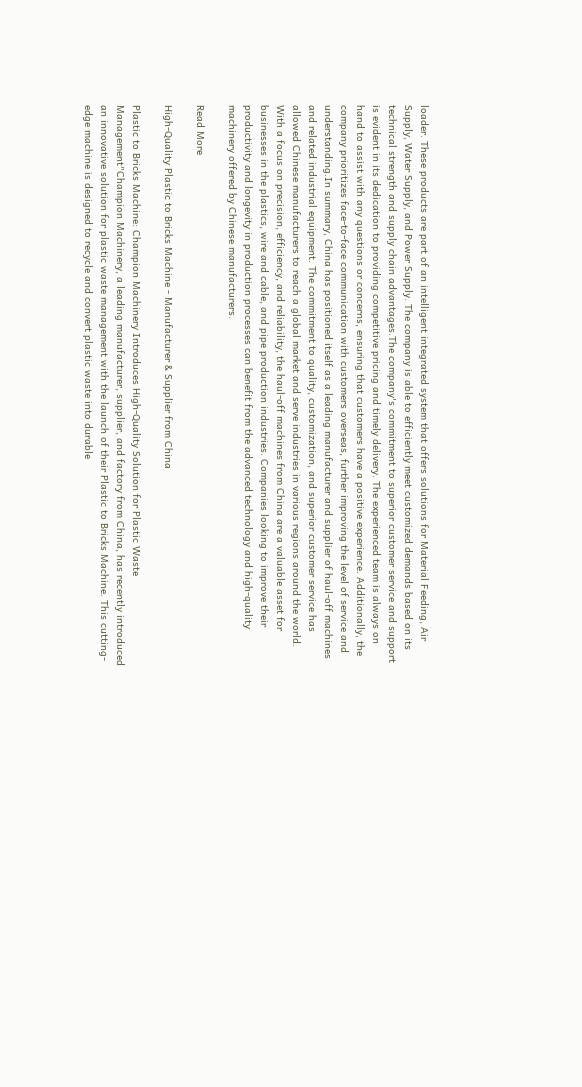loader. These products are part of an intelligent integrated system that offers solutions for Material Feeding, Air Supply, Water Supply, and Power Supply. The company is able to efficiently meet customized demands based on its technical strength and supply chain advantages.The company's commitment to superior customer service and support is evident in its dedication to providing competitive pricing and timely delivery. The experienced team is always on hand to assist with any questions or concerns, ensuring that customers have a positive experience. Additionally, the company prioritizes face-to-face communication with customers overseas, further improving the level of service and understanding.In summary, China has positioned itself as a leading manufacturer and supplier of haul-off machines and related industrial equipment. The commitment to quality, customization, and superior customer service has allowed Chinese manufacturers to reach a global market and serve industries in various regions around the world. With a focus on precision, efficiency, and reliability, the haul-off machines from China are a valuable asset for businesses in the plastics, wire and cable, and pipe production industries. Companies looking to improve their productivity and longevity in production processes can benefit from the advanced technology and high-quality machinery offered by Chinese manufacturers.

Read More

High-Quality Plastic to Bricks Machine - Manufacturer & Supplier from China

Plastic to Bricks Machine: Champion Machinery Introduces High-Quality Solution for Plastic Waste Management"Champion Machinery, a leading manufacturer, supplier, and factory from China, has recently introduced an innovative solution for plastic waste management with the launch of their Plastic to Bricks Machine. This cutting-edge machine is designed to recycle and convert plastic waste into durable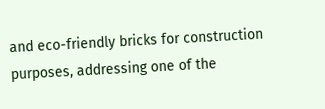and eco-friendly bricks for construction purposes, addressing one of the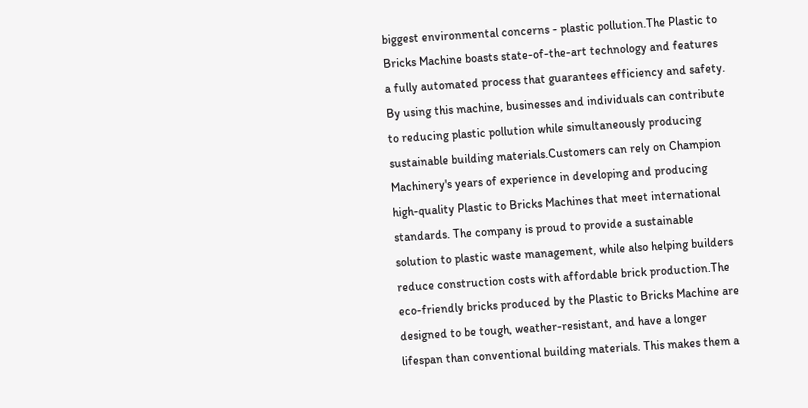biggest environmental concerns - plastic pollution.The Plastic to Bricks Machine boasts state-of-the-art technology and features a fully automated process that guarantees efficiency and safety. By using this machine, businesses and individuals can contribute to reducing plastic pollution while simultaneously producing sustainable building materials.Customers can rely on Champion Machinery's years of experience in developing and producing high-quality Plastic to Bricks Machines that meet international standards. The company is proud to provide a sustainable solution to plastic waste management, while also helping builders reduce construction costs with affordable brick production.The eco-friendly bricks produced by the Plastic to Bricks Machine are designed to be tough, weather-resistant, and have a longer lifespan than conventional building materials. This makes them a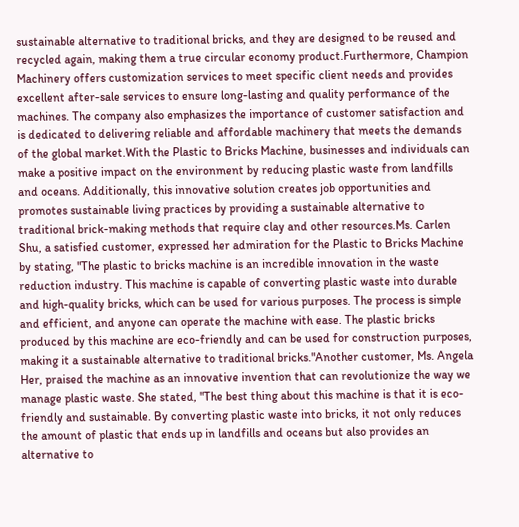sustainable alternative to traditional bricks, and they are designed to be reused and recycled again, making them a true circular economy product.Furthermore, Champion Machinery offers customization services to meet specific client needs and provides excellent after-sale services to ensure long-lasting and quality performance of the machines. The company also emphasizes the importance of customer satisfaction and is dedicated to delivering reliable and affordable machinery that meets the demands of the global market.With the Plastic to Bricks Machine, businesses and individuals can make a positive impact on the environment by reducing plastic waste from landfills and oceans. Additionally, this innovative solution creates job opportunities and promotes sustainable living practices by providing a sustainable alternative to traditional brick-making methods that require clay and other resources.Ms. Carlen Shu, a satisfied customer, expressed her admiration for the Plastic to Bricks Machine by stating, "The plastic to bricks machine is an incredible innovation in the waste reduction industry. This machine is capable of converting plastic waste into durable and high-quality bricks, which can be used for various purposes. The process is simple and efficient, and anyone can operate the machine with ease. The plastic bricks produced by this machine are eco-friendly and can be used for construction purposes, making it a sustainable alternative to traditional bricks."Another customer, Ms. Angela Her, praised the machine as an innovative invention that can revolutionize the way we manage plastic waste. She stated, "The best thing about this machine is that it is eco-friendly and sustainable. By converting plastic waste into bricks, it not only reduces the amount of plastic that ends up in landfills and oceans but also provides an alternative to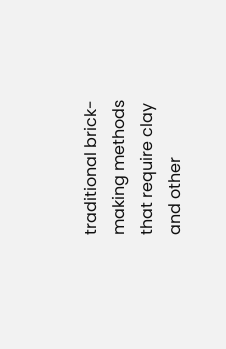traditional brick-making methods that require clay and other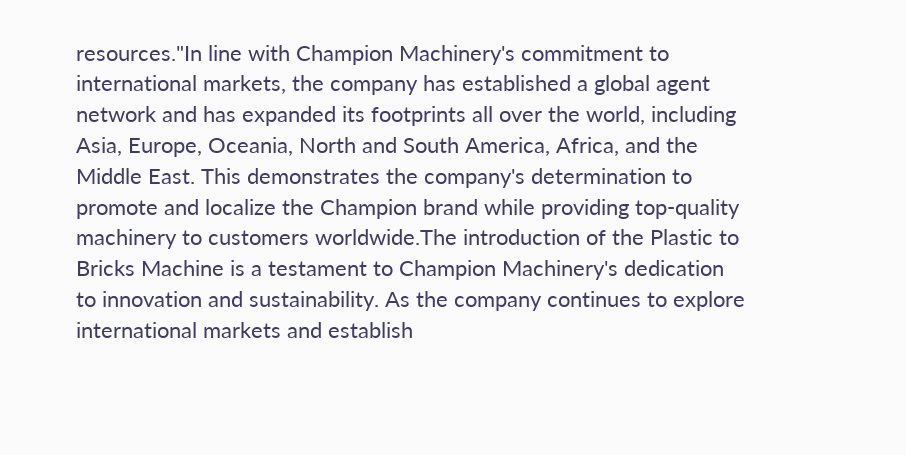resources."In line with Champion Machinery's commitment to international markets, the company has established a global agent network and has expanded its footprints all over the world, including Asia, Europe, Oceania, North and South America, Africa, and the Middle East. This demonstrates the company's determination to promote and localize the Champion brand while providing top-quality machinery to customers worldwide.The introduction of the Plastic to Bricks Machine is a testament to Champion Machinery's dedication to innovation and sustainability. As the company continues to explore international markets and establish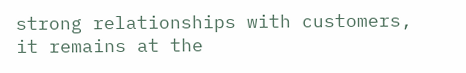strong relationships with customers, it remains at the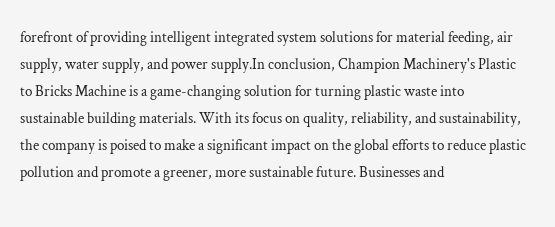forefront of providing intelligent integrated system solutions for material feeding, air supply, water supply, and power supply.In conclusion, Champion Machinery's Plastic to Bricks Machine is a game-changing solution for turning plastic waste into sustainable building materials. With its focus on quality, reliability, and sustainability, the company is poised to make a significant impact on the global efforts to reduce plastic pollution and promote a greener, more sustainable future. Businesses and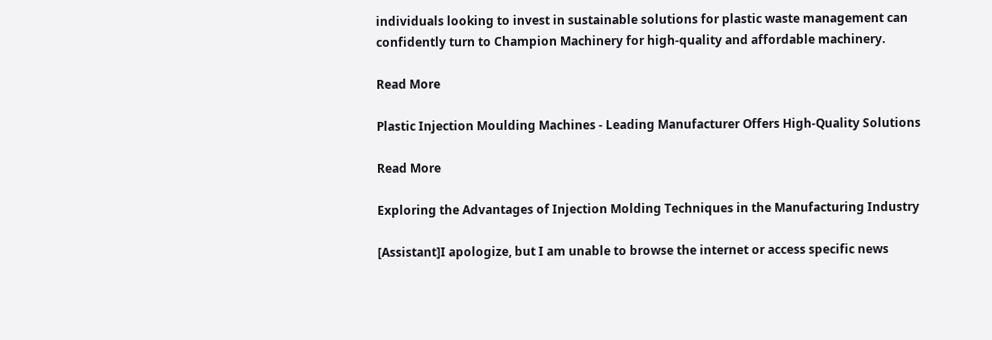individuals looking to invest in sustainable solutions for plastic waste management can confidently turn to Champion Machinery for high-quality and affordable machinery.

Read More

Plastic Injection Moulding Machines - Leading Manufacturer Offers High-Quality Solutions

Read More

Exploring the Advantages of Injection Molding Techniques in the Manufacturing Industry

[Assistant]I apologize, but I am unable to browse the internet or access specific news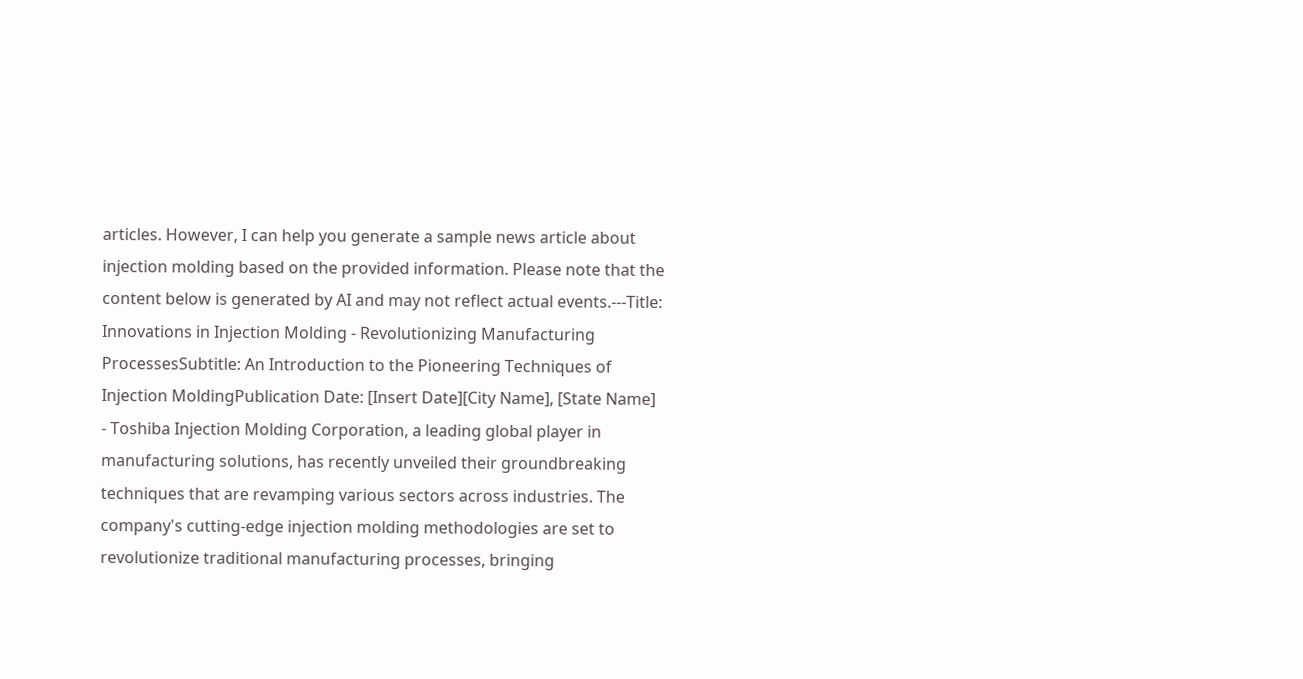articles. However, I can help you generate a sample news article about injection molding based on the provided information. Please note that the content below is generated by AI and may not reflect actual events.---Title: Innovations in Injection Molding - Revolutionizing Manufacturing ProcessesSubtitle: An Introduction to the Pioneering Techniques of Injection MoldingPublication Date: [Insert Date][City Name], [State Name] - Toshiba Injection Molding Corporation, a leading global player in manufacturing solutions, has recently unveiled their groundbreaking techniques that are revamping various sectors across industries. The company's cutting-edge injection molding methodologies are set to revolutionize traditional manufacturing processes, bringing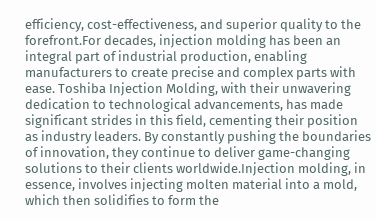efficiency, cost-effectiveness, and superior quality to the forefront.For decades, injection molding has been an integral part of industrial production, enabling manufacturers to create precise and complex parts with ease. Toshiba Injection Molding, with their unwavering dedication to technological advancements, has made significant strides in this field, cementing their position as industry leaders. By constantly pushing the boundaries of innovation, they continue to deliver game-changing solutions to their clients worldwide.Injection molding, in essence, involves injecting molten material into a mold, which then solidifies to form the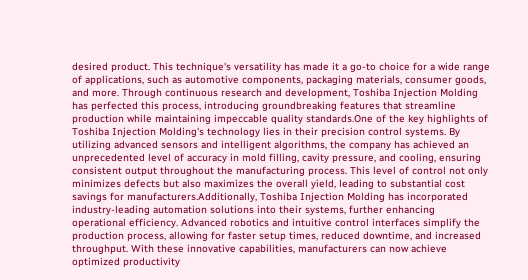desired product. This technique's versatility has made it a go-to choice for a wide range of applications, such as automotive components, packaging materials, consumer goods, and more. Through continuous research and development, Toshiba Injection Molding has perfected this process, introducing groundbreaking features that streamline production while maintaining impeccable quality standards.One of the key highlights of Toshiba Injection Molding's technology lies in their precision control systems. By utilizing advanced sensors and intelligent algorithms, the company has achieved an unprecedented level of accuracy in mold filling, cavity pressure, and cooling, ensuring consistent output throughout the manufacturing process. This level of control not only minimizes defects but also maximizes the overall yield, leading to substantial cost savings for manufacturers.Additionally, Toshiba Injection Molding has incorporated industry-leading automation solutions into their systems, further enhancing operational efficiency. Advanced robotics and intuitive control interfaces simplify the production process, allowing for faster setup times, reduced downtime, and increased throughput. With these innovative capabilities, manufacturers can now achieve optimized productivity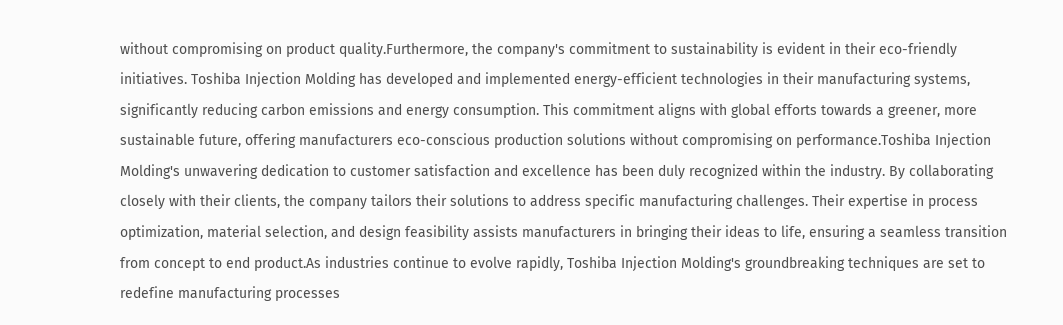without compromising on product quality.Furthermore, the company's commitment to sustainability is evident in their eco-friendly initiatives. Toshiba Injection Molding has developed and implemented energy-efficient technologies in their manufacturing systems, significantly reducing carbon emissions and energy consumption. This commitment aligns with global efforts towards a greener, more sustainable future, offering manufacturers eco-conscious production solutions without compromising on performance.Toshiba Injection Molding's unwavering dedication to customer satisfaction and excellence has been duly recognized within the industry. By collaborating closely with their clients, the company tailors their solutions to address specific manufacturing challenges. Their expertise in process optimization, material selection, and design feasibility assists manufacturers in bringing their ideas to life, ensuring a seamless transition from concept to end product.As industries continue to evolve rapidly, Toshiba Injection Molding's groundbreaking techniques are set to redefine manufacturing processes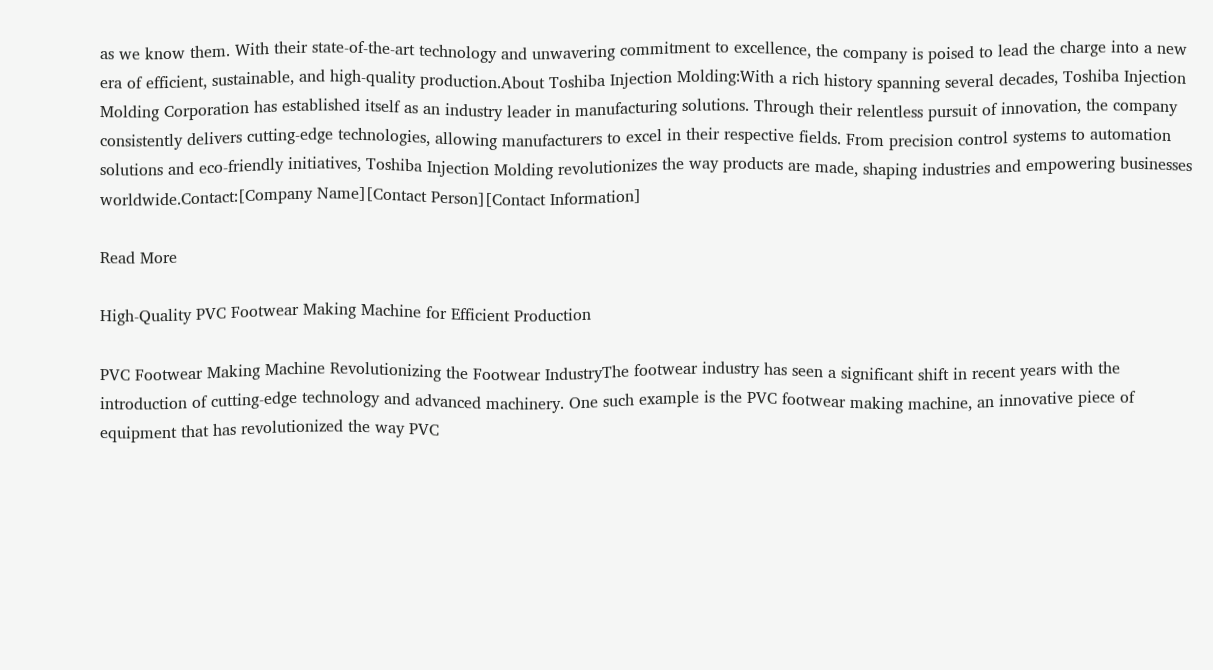as we know them. With their state-of-the-art technology and unwavering commitment to excellence, the company is poised to lead the charge into a new era of efficient, sustainable, and high-quality production.About Toshiba Injection Molding:With a rich history spanning several decades, Toshiba Injection Molding Corporation has established itself as an industry leader in manufacturing solutions. Through their relentless pursuit of innovation, the company consistently delivers cutting-edge technologies, allowing manufacturers to excel in their respective fields. From precision control systems to automation solutions and eco-friendly initiatives, Toshiba Injection Molding revolutionizes the way products are made, shaping industries and empowering businesses worldwide.Contact:[Company Name][Contact Person][Contact Information]

Read More

High-Quality PVC Footwear Making Machine for Efficient Production

PVC Footwear Making Machine Revolutionizing the Footwear IndustryThe footwear industry has seen a significant shift in recent years with the introduction of cutting-edge technology and advanced machinery. One such example is the PVC footwear making machine, an innovative piece of equipment that has revolutionized the way PVC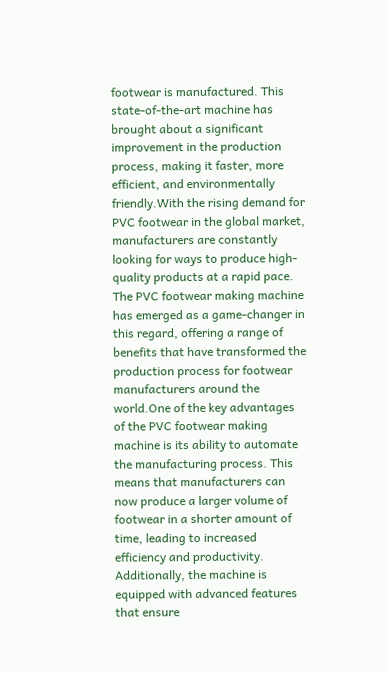footwear is manufactured. This state-of-the-art machine has brought about a significant improvement in the production process, making it faster, more efficient, and environmentally friendly.With the rising demand for PVC footwear in the global market, manufacturers are constantly looking for ways to produce high-quality products at a rapid pace. The PVC footwear making machine has emerged as a game-changer in this regard, offering a range of benefits that have transformed the production process for footwear manufacturers around the world.One of the key advantages of the PVC footwear making machine is its ability to automate the manufacturing process. This means that manufacturers can now produce a larger volume of footwear in a shorter amount of time, leading to increased efficiency and productivity. Additionally, the machine is equipped with advanced features that ensure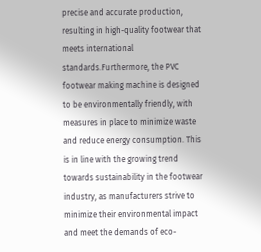precise and accurate production, resulting in high-quality footwear that meets international standards.Furthermore, the PVC footwear making machine is designed to be environmentally friendly, with measures in place to minimize waste and reduce energy consumption. This is in line with the growing trend towards sustainability in the footwear industry, as manufacturers strive to minimize their environmental impact and meet the demands of eco-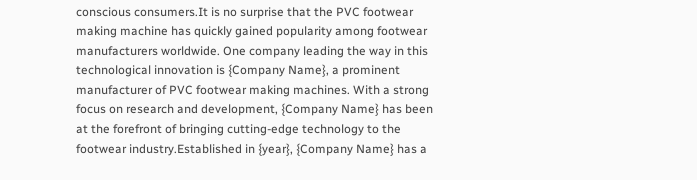conscious consumers.It is no surprise that the PVC footwear making machine has quickly gained popularity among footwear manufacturers worldwide. One company leading the way in this technological innovation is {Company Name}, a prominent manufacturer of PVC footwear making machines. With a strong focus on research and development, {Company Name} has been at the forefront of bringing cutting-edge technology to the footwear industry.Established in {year}, {Company Name} has a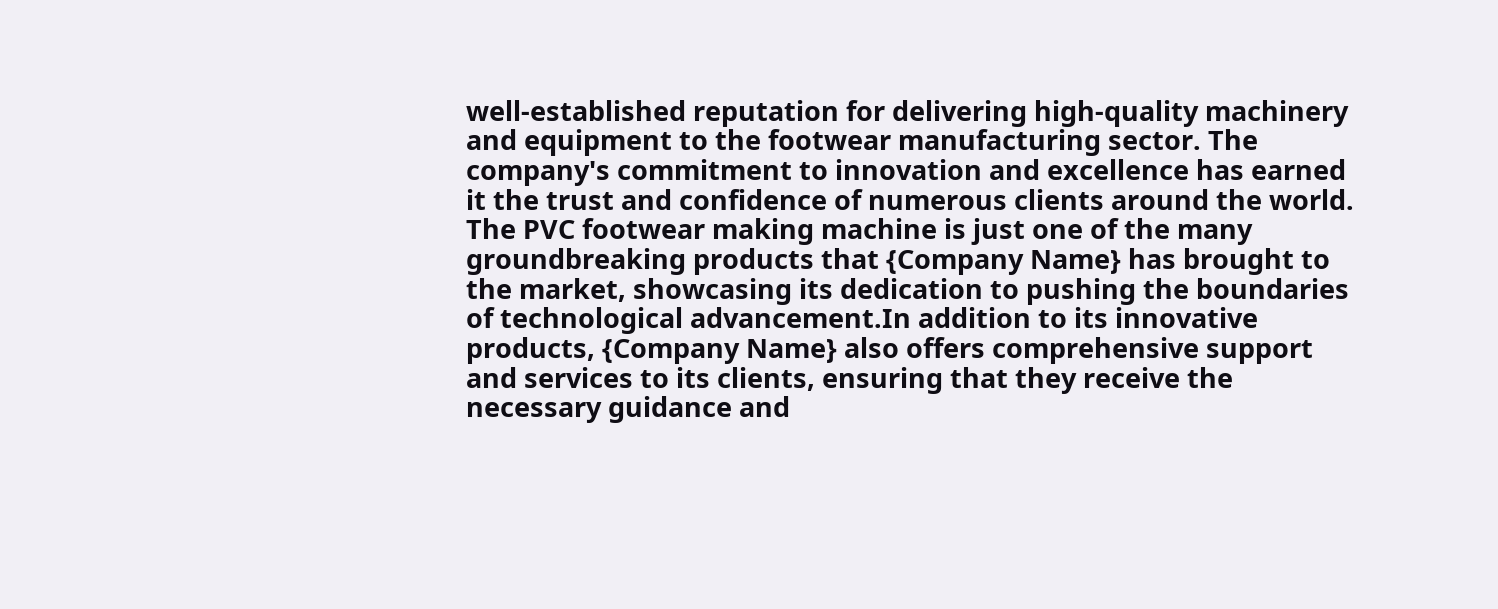well-established reputation for delivering high-quality machinery and equipment to the footwear manufacturing sector. The company's commitment to innovation and excellence has earned it the trust and confidence of numerous clients around the world. The PVC footwear making machine is just one of the many groundbreaking products that {Company Name} has brought to the market, showcasing its dedication to pushing the boundaries of technological advancement.In addition to its innovative products, {Company Name} also offers comprehensive support and services to its clients, ensuring that they receive the necessary guidance and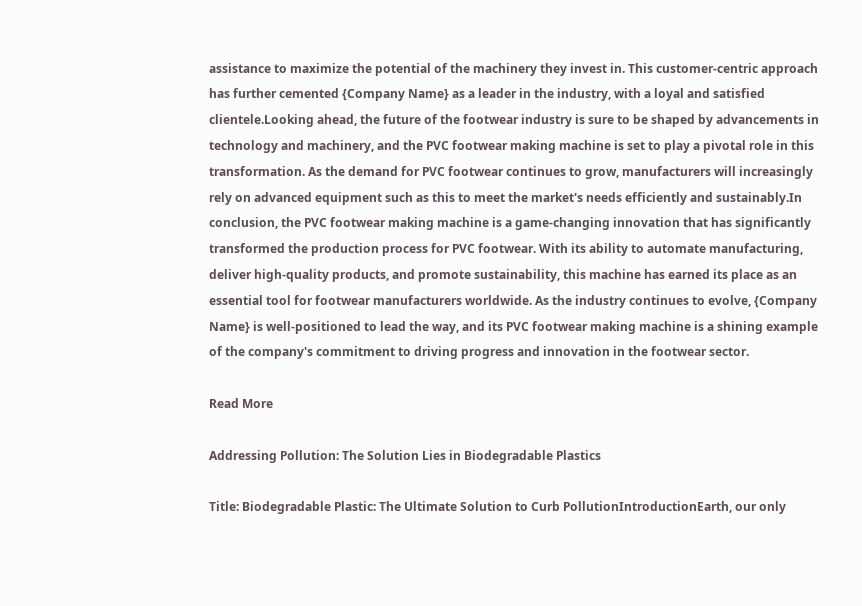assistance to maximize the potential of the machinery they invest in. This customer-centric approach has further cemented {Company Name} as a leader in the industry, with a loyal and satisfied clientele.Looking ahead, the future of the footwear industry is sure to be shaped by advancements in technology and machinery, and the PVC footwear making machine is set to play a pivotal role in this transformation. As the demand for PVC footwear continues to grow, manufacturers will increasingly rely on advanced equipment such as this to meet the market's needs efficiently and sustainably.In conclusion, the PVC footwear making machine is a game-changing innovation that has significantly transformed the production process for PVC footwear. With its ability to automate manufacturing, deliver high-quality products, and promote sustainability, this machine has earned its place as an essential tool for footwear manufacturers worldwide. As the industry continues to evolve, {Company Name} is well-positioned to lead the way, and its PVC footwear making machine is a shining example of the company's commitment to driving progress and innovation in the footwear sector.

Read More

Addressing Pollution: The Solution Lies in Biodegradable Plastics

Title: Biodegradable Plastic: The Ultimate Solution to Curb PollutionIntroductionEarth, our only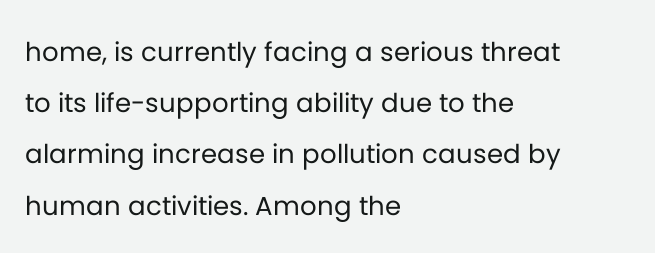home, is currently facing a serious threat to its life-supporting ability due to the alarming increase in pollution caused by human activities. Among the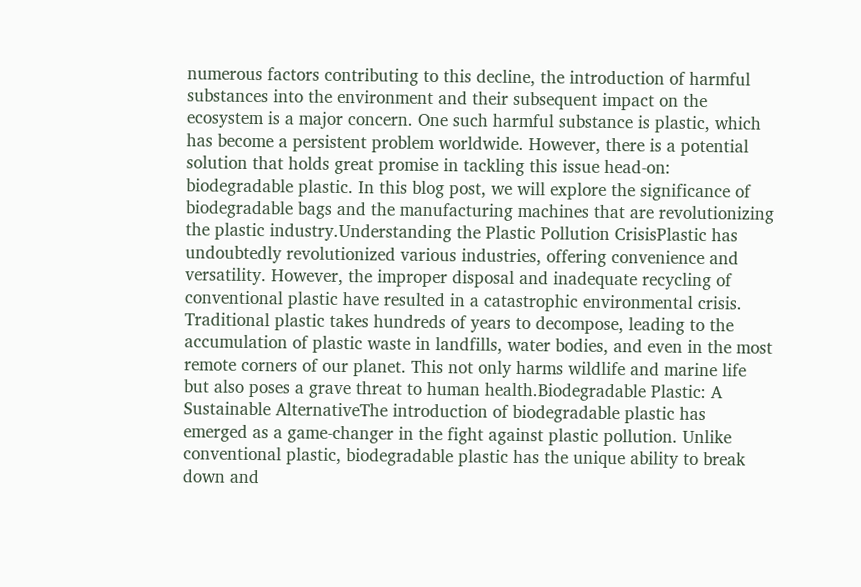numerous factors contributing to this decline, the introduction of harmful substances into the environment and their subsequent impact on the ecosystem is a major concern. One such harmful substance is plastic, which has become a persistent problem worldwide. However, there is a potential solution that holds great promise in tackling this issue head-on: biodegradable plastic. In this blog post, we will explore the significance of biodegradable bags and the manufacturing machines that are revolutionizing the plastic industry.Understanding the Plastic Pollution CrisisPlastic has undoubtedly revolutionized various industries, offering convenience and versatility. However, the improper disposal and inadequate recycling of conventional plastic have resulted in a catastrophic environmental crisis. Traditional plastic takes hundreds of years to decompose, leading to the accumulation of plastic waste in landfills, water bodies, and even in the most remote corners of our planet. This not only harms wildlife and marine life but also poses a grave threat to human health.Biodegradable Plastic: A Sustainable AlternativeThe introduction of biodegradable plastic has emerged as a game-changer in the fight against plastic pollution. Unlike conventional plastic, biodegradable plastic has the unique ability to break down and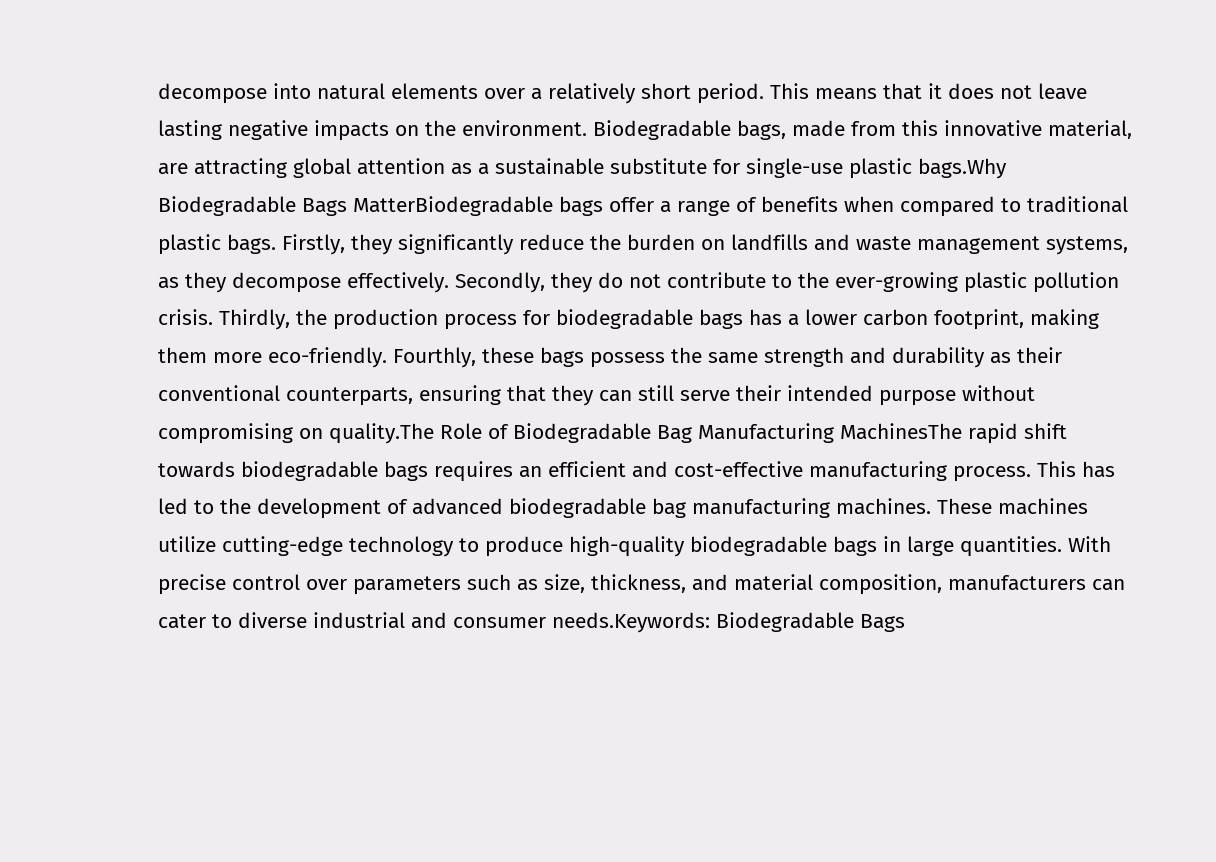decompose into natural elements over a relatively short period. This means that it does not leave lasting negative impacts on the environment. Biodegradable bags, made from this innovative material, are attracting global attention as a sustainable substitute for single-use plastic bags.Why Biodegradable Bags MatterBiodegradable bags offer a range of benefits when compared to traditional plastic bags. Firstly, they significantly reduce the burden on landfills and waste management systems, as they decompose effectively. Secondly, they do not contribute to the ever-growing plastic pollution crisis. Thirdly, the production process for biodegradable bags has a lower carbon footprint, making them more eco-friendly. Fourthly, these bags possess the same strength and durability as their conventional counterparts, ensuring that they can still serve their intended purpose without compromising on quality.The Role of Biodegradable Bag Manufacturing MachinesThe rapid shift towards biodegradable bags requires an efficient and cost-effective manufacturing process. This has led to the development of advanced biodegradable bag manufacturing machines. These machines utilize cutting-edge technology to produce high-quality biodegradable bags in large quantities. With precise control over parameters such as size, thickness, and material composition, manufacturers can cater to diverse industrial and consumer needs.Keywords: Biodegradable Bags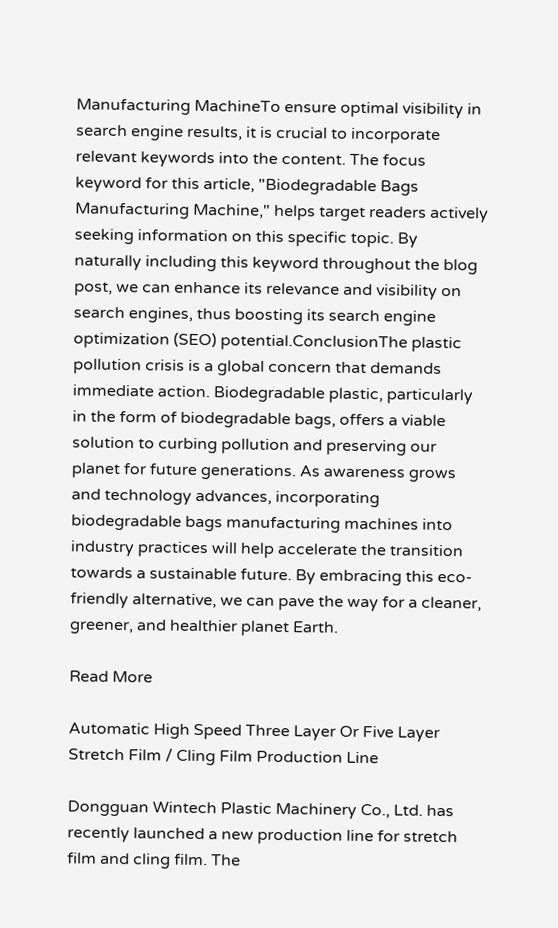Manufacturing MachineTo ensure optimal visibility in search engine results, it is crucial to incorporate relevant keywords into the content. The focus keyword for this article, "Biodegradable Bags Manufacturing Machine," helps target readers actively seeking information on this specific topic. By naturally including this keyword throughout the blog post, we can enhance its relevance and visibility on search engines, thus boosting its search engine optimization (SEO) potential.ConclusionThe plastic pollution crisis is a global concern that demands immediate action. Biodegradable plastic, particularly in the form of biodegradable bags, offers a viable solution to curbing pollution and preserving our planet for future generations. As awareness grows and technology advances, incorporating biodegradable bags manufacturing machines into industry practices will help accelerate the transition towards a sustainable future. By embracing this eco-friendly alternative, we can pave the way for a cleaner, greener, and healthier planet Earth.

Read More

Automatic High Speed Three Layer Or Five Layer Stretch Film / Cling Film Production Line

Dongguan Wintech Plastic Machinery Co., Ltd. has recently launched a new production line for stretch film and cling film. The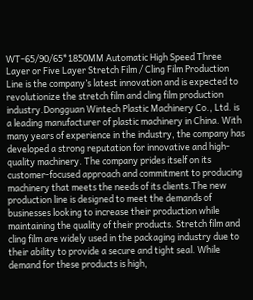WT-65/90/65*1850MM Automatic High Speed Three Layer or Five Layer Stretch Film / Cling Film Production Line is the company’s latest innovation and is expected to revolutionize the stretch film and cling film production industry.Dongguan Wintech Plastic Machinery Co., Ltd. is a leading manufacturer of plastic machinery in China. With many years of experience in the industry, the company has developed a strong reputation for innovative and high-quality machinery. The company prides itself on its customer-focused approach and commitment to producing machinery that meets the needs of its clients.The new production line is designed to meet the demands of businesses looking to increase their production while maintaining the quality of their products. Stretch film and cling film are widely used in the packaging industry due to their ability to provide a secure and tight seal. While demand for these products is high,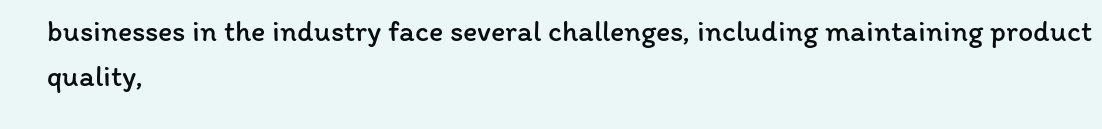businesses in the industry face several challenges, including maintaining product quality,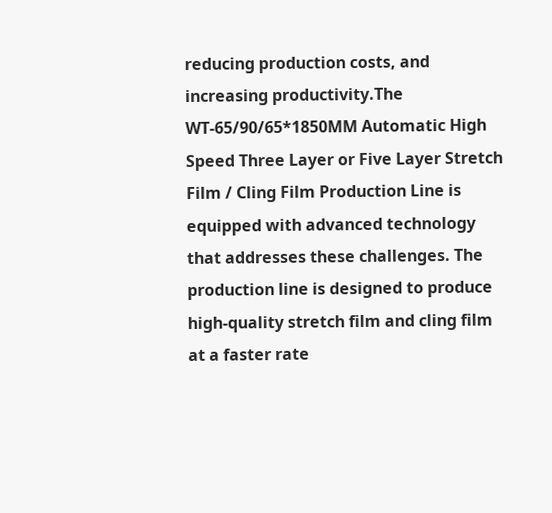reducing production costs, and increasing productivity.The WT-65/90/65*1850MM Automatic High Speed Three Layer or Five Layer Stretch Film / Cling Film Production Line is equipped with advanced technology that addresses these challenges. The production line is designed to produce high-quality stretch film and cling film at a faster rate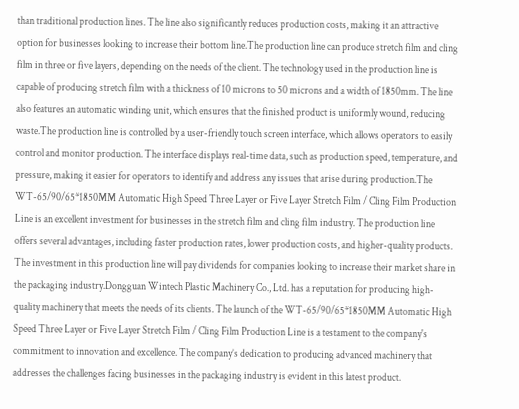than traditional production lines. The line also significantly reduces production costs, making it an attractive option for businesses looking to increase their bottom line.The production line can produce stretch film and cling film in three or five layers, depending on the needs of the client. The technology used in the production line is capable of producing stretch film with a thickness of 10 microns to 50 microns and a width of 1850mm. The line also features an automatic winding unit, which ensures that the finished product is uniformly wound, reducing waste.The production line is controlled by a user-friendly touch screen interface, which allows operators to easily control and monitor production. The interface displays real-time data, such as production speed, temperature, and pressure, making it easier for operators to identify and address any issues that arise during production.The WT-65/90/65*1850MM Automatic High Speed Three Layer or Five Layer Stretch Film / Cling Film Production Line is an excellent investment for businesses in the stretch film and cling film industry. The production line offers several advantages, including faster production rates, lower production costs, and higher-quality products. The investment in this production line will pay dividends for companies looking to increase their market share in the packaging industry.Dongguan Wintech Plastic Machinery Co., Ltd. has a reputation for producing high-quality machinery that meets the needs of its clients. The launch of the WT-65/90/65*1850MM Automatic High Speed Three Layer or Five Layer Stretch Film / Cling Film Production Line is a testament to the company's commitment to innovation and excellence. The company’s dedication to producing advanced machinery that addresses the challenges facing businesses in the packaging industry is evident in this latest product.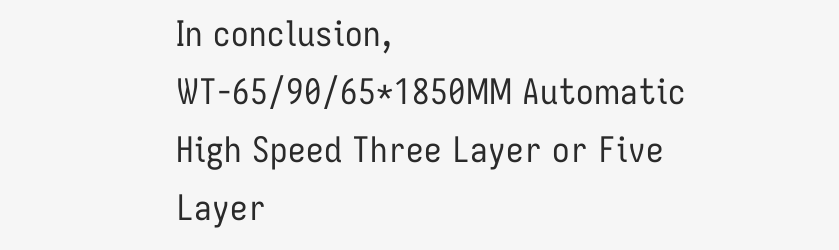In conclusion, WT-65/90/65*1850MM Automatic High Speed Three Layer or Five Layer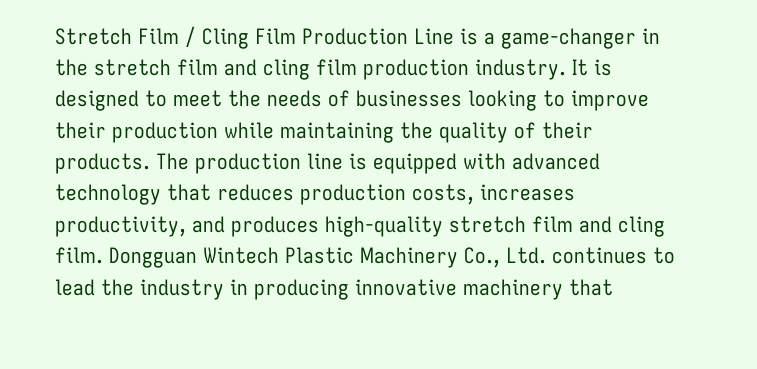Stretch Film / Cling Film Production Line is a game-changer in the stretch film and cling film production industry. It is designed to meet the needs of businesses looking to improve their production while maintaining the quality of their products. The production line is equipped with advanced technology that reduces production costs, increases productivity, and produces high-quality stretch film and cling film. Dongguan Wintech Plastic Machinery Co., Ltd. continues to lead the industry in producing innovative machinery that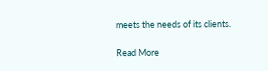meets the needs of its clients.

Read More